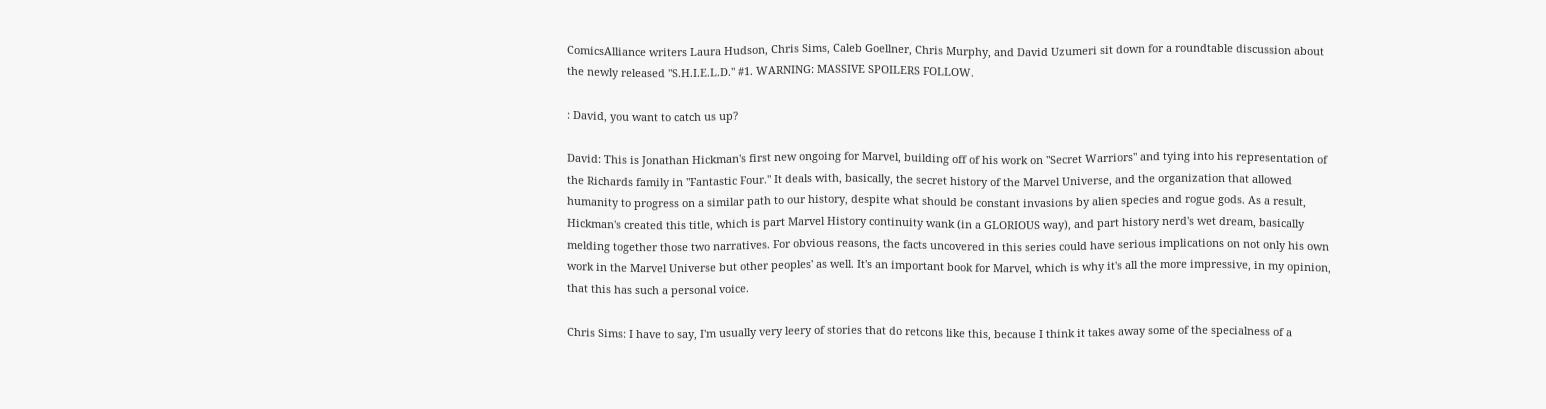ComicsAlliance writers Laura Hudson, Chris Sims, Caleb Goellner, Chris Murphy, and David Uzumeri sit down for a roundtable discussion about the newly released "S.H.I.E.L.D." #1. WARNING: MASSIVE SPOILERS FOLLOW.

: David, you want to catch us up?

David: This is Jonathan Hickman's first new ongoing for Marvel, building off of his work on "Secret Warriors" and tying into his representation of the Richards family in "Fantastic Four." It deals with, basically, the secret history of the Marvel Universe, and the organization that allowed humanity to progress on a similar path to our history, despite what should be constant invasions by alien species and rogue gods. As a result, Hickman's created this title, which is part Marvel History continuity wank (in a GLORIOUS way), and part history nerd's wet dream, basically melding together those two narratives. For obvious reasons, the facts uncovered in this series could have serious implications on not only his own work in the Marvel Universe but other peoples' as well. It's an important book for Marvel, which is why it's all the more impressive, in my opinion, that this has such a personal voice.

Chris Sims: I have to say, I'm usually very leery of stories that do retcons like this, because I think it takes away some of the specialness of a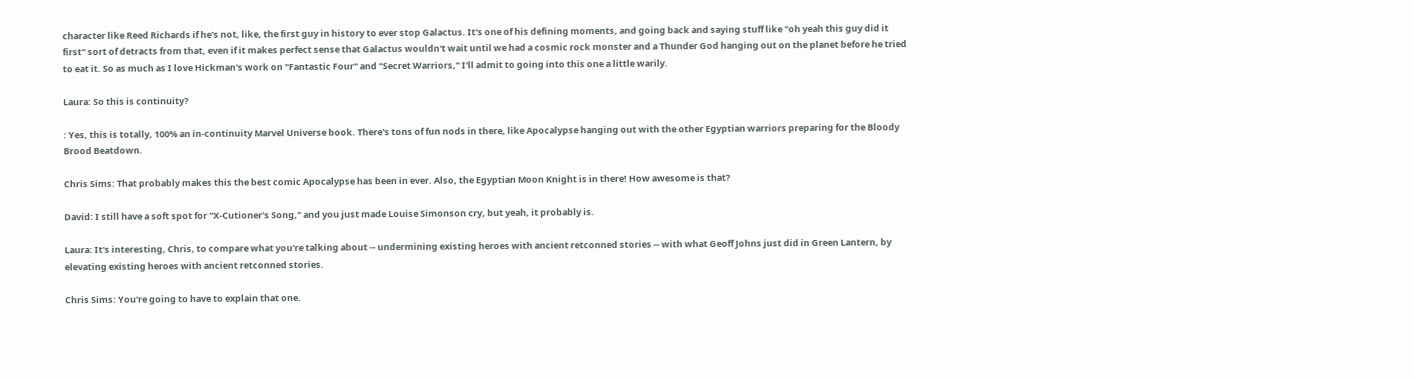character like Reed Richards if he's not, like, the first guy in history to ever stop Galactus. It's one of his defining moments, and going back and saying stuff like "oh yeah this guy did it first" sort of detracts from that, even if it makes perfect sense that Galactus wouldn't wait until we had a cosmic rock monster and a Thunder God hanging out on the planet before he tried to eat it. So as much as I love Hickman's work on "Fantastic Four" and "Secret Warriors," I'll admit to going into this one a little warily.

Laura: So this is continuity?

: Yes, this is totally, 100% an in-continuity Marvel Universe book. There's tons of fun nods in there, like Apocalypse hanging out with the other Egyptian warriors preparing for the Bloody Brood Beatdown.

Chris Sims: That probably makes this the best comic Apocalypse has been in ever. Also, the Egyptian Moon Knight is in there! How awesome is that?

David: I still have a soft spot for "X-Cutioner's Song," and you just made Louise Simonson cry, but yeah, it probably is.

Laura: It's interesting, Chris, to compare what you're talking about -- undermining existing heroes with ancient retconned stories -- with what Geoff Johns just did in Green Lantern, by elevating existing heroes with ancient retconned stories.

Chris Sims: You're going to have to explain that one.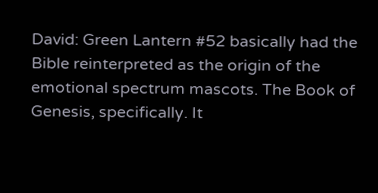David: Green Lantern #52 basically had the Bible reinterpreted as the origin of the emotional spectrum mascots. The Book of Genesis, specifically. It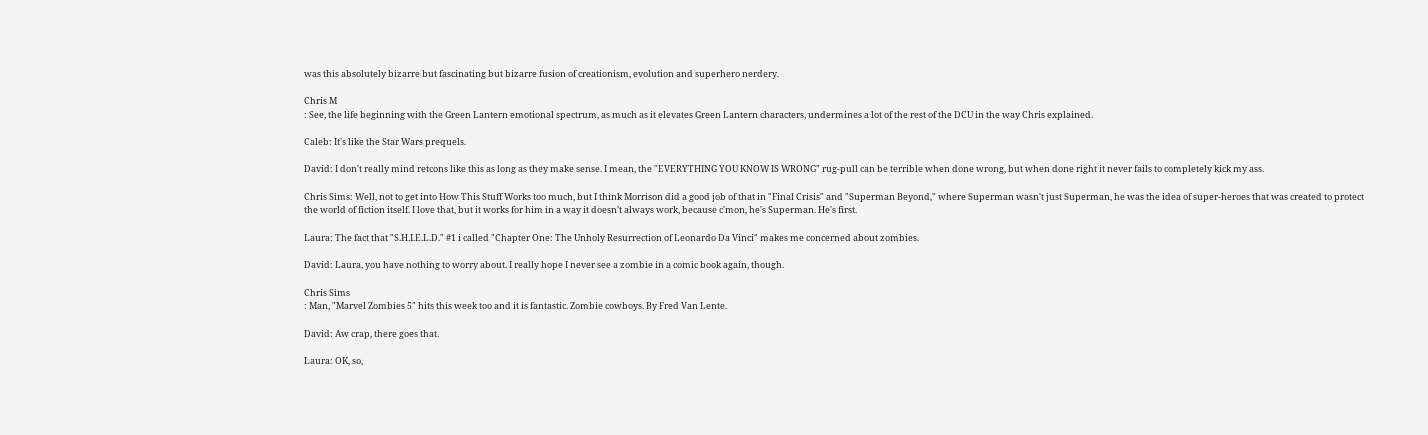was this absolutely bizarre but fascinating but bizarre fusion of creationism, evolution and superhero nerdery.

Chris M
: See, the life beginning with the Green Lantern emotional spectrum, as much as it elevates Green Lantern characters, undermines a lot of the rest of the DCU in the way Chris explained.

Caleb: It's like the Star Wars prequels.

David: I don't really mind retcons like this as long as they make sense. I mean, the "EVERYTHING YOU KNOW IS WRONG" rug-pull can be terrible when done wrong, but when done right it never fails to completely kick my ass.

Chris Sims: Well, not to get into How This Stuff Works too much, but I think Morrison did a good job of that in "Final Crisis" and "Superman Beyond," where Superman wasn't just Superman, he was the idea of super-heroes that was created to protect the world of fiction itself. I love that, but it works for him in a way it doesn't always work, because c'mon, he's Superman. He's first.

Laura: The fact that "S.H.I.E.L.D." #1 i called "Chapter One: The Unholy Resurrection of Leonardo Da Vinci" makes me concerned about zombies.

David: Laura, you have nothing to worry about. I really hope I never see a zombie in a comic book again, though.

Chris Sims
: Man, "Marvel Zombies 5" hits this week too and it is fantastic. Zombie cowboys. By Fred Van Lente.

David: Aw crap, there goes that.

Laura: OK, so,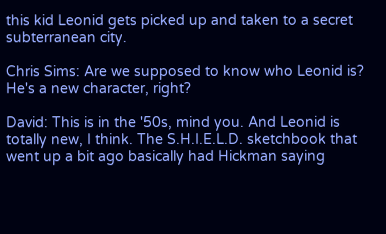this kid Leonid gets picked up and taken to a secret subterranean city.

Chris Sims: Are we supposed to know who Leonid is? He's a new character, right?

David: This is in the '50s, mind you. And Leonid is totally new, I think. The S.H.I.E.L.D. sketchbook that went up a bit ago basically had Hickman saying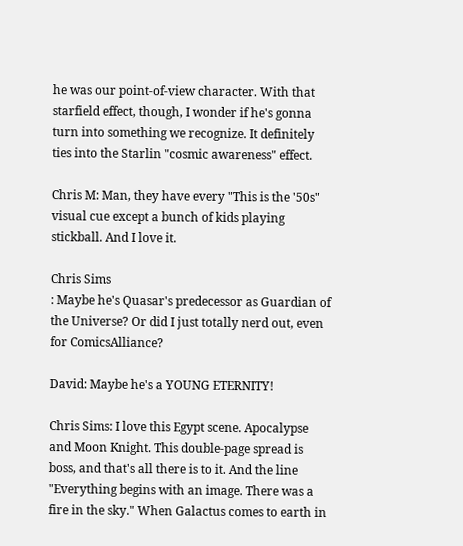he was our point-of-view character. With that starfield effect, though, I wonder if he's gonna turn into something we recognize. It definitely ties into the Starlin "cosmic awareness" effect.

Chris M: Man, they have every "This is the '50s" visual cue except a bunch of kids playing stickball. And I love it.

Chris Sims
: Maybe he's Quasar's predecessor as Guardian of the Universe? Or did I just totally nerd out, even for ComicsAlliance?

David: Maybe he's a YOUNG ETERNITY!

Chris Sims: I love this Egypt scene. Apocalypse and Moon Knight. This double-page spread is boss, and that's all there is to it. And the line "Everything begins with an image. There was a fire in the sky." When Galactus comes to earth in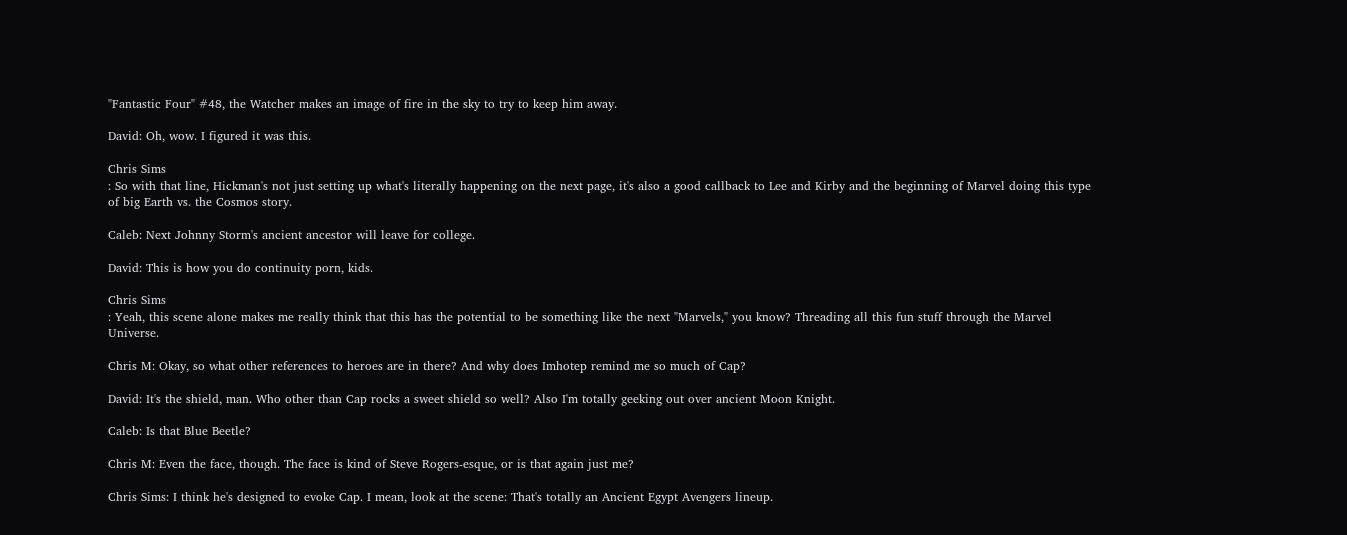"Fantastic Four" #48, the Watcher makes an image of fire in the sky to try to keep him away.

David: Oh, wow. I figured it was this.

Chris Sims
: So with that line, Hickman's not just setting up what's literally happening on the next page, it's also a good callback to Lee and Kirby and the beginning of Marvel doing this type of big Earth vs. the Cosmos story.

Caleb: Next Johnny Storm's ancient ancestor will leave for college.

David: This is how you do continuity porn, kids.

Chris Sims
: Yeah, this scene alone makes me really think that this has the potential to be something like the next "Marvels," you know? Threading all this fun stuff through the Marvel Universe.

Chris M: Okay, so what other references to heroes are in there? And why does Imhotep remind me so much of Cap?

David: It's the shield, man. Who other than Cap rocks a sweet shield so well? Also I'm totally geeking out over ancient Moon Knight.

Caleb: Is that Blue Beetle?

Chris M: Even the face, though. The face is kind of Steve Rogers-esque, or is that again just me?

Chris Sims: I think he's designed to evoke Cap. I mean, look at the scene: That's totally an Ancient Egypt Avengers lineup.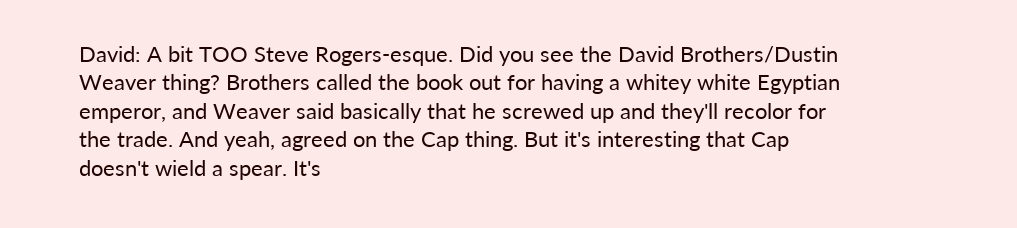David: A bit TOO Steve Rogers-esque. Did you see the David Brothers/Dustin Weaver thing? Brothers called the book out for having a whitey white Egyptian emperor, and Weaver said basically that he screwed up and they'll recolor for the trade. And yeah, agreed on the Cap thing. But it's interesting that Cap doesn't wield a spear. It's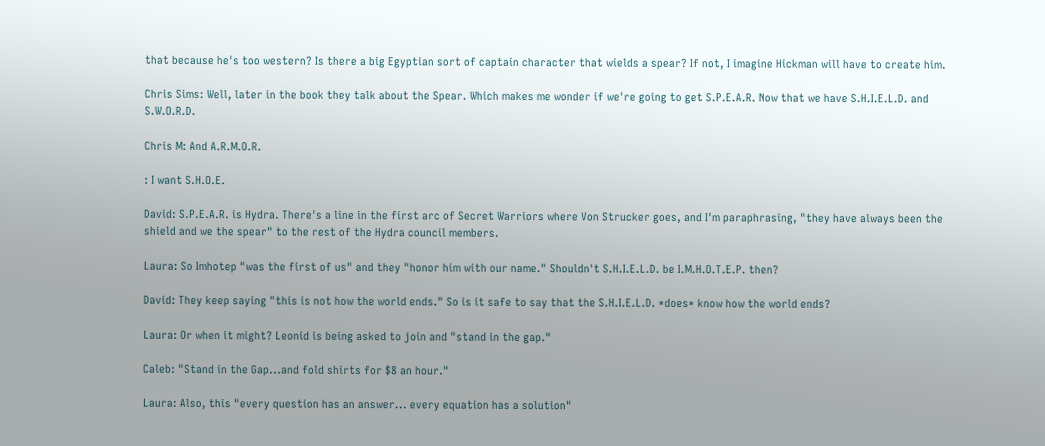that because he's too western? Is there a big Egyptian sort of captain character that wields a spear? If not, I imagine Hickman will have to create him.

Chris Sims: Well, later in the book they talk about the Spear. Which makes me wonder if we're going to get S.P.E.A.R. Now that we have S.H.I.E.L.D. and S.W.O.R.D.

Chris M: And A.R.M.O.R.

: I want S.H.O.E.

David: S.P.E.A.R. is Hydra. There's a line in the first arc of Secret Warriors where Von Strucker goes, and I'm paraphrasing, "they have always been the shield and we the spear" to the rest of the Hydra council members.

Laura: So Imhotep "was the first of us" and they "honor him with our name." Shouldn't S.H.I.E.L.D. be I.M.H.O.T.E.P. then?

David: They keep saying "this is not how the world ends." So is it safe to say that the S.H.I.E.L.D. *does* know how the world ends?

Laura: Or when it might? Leonid is being asked to join and "stand in the gap."

Caleb: "Stand in the Gap...and fold shirts for $8 an hour."

Laura: Also, this "every question has an answer... every equation has a solution"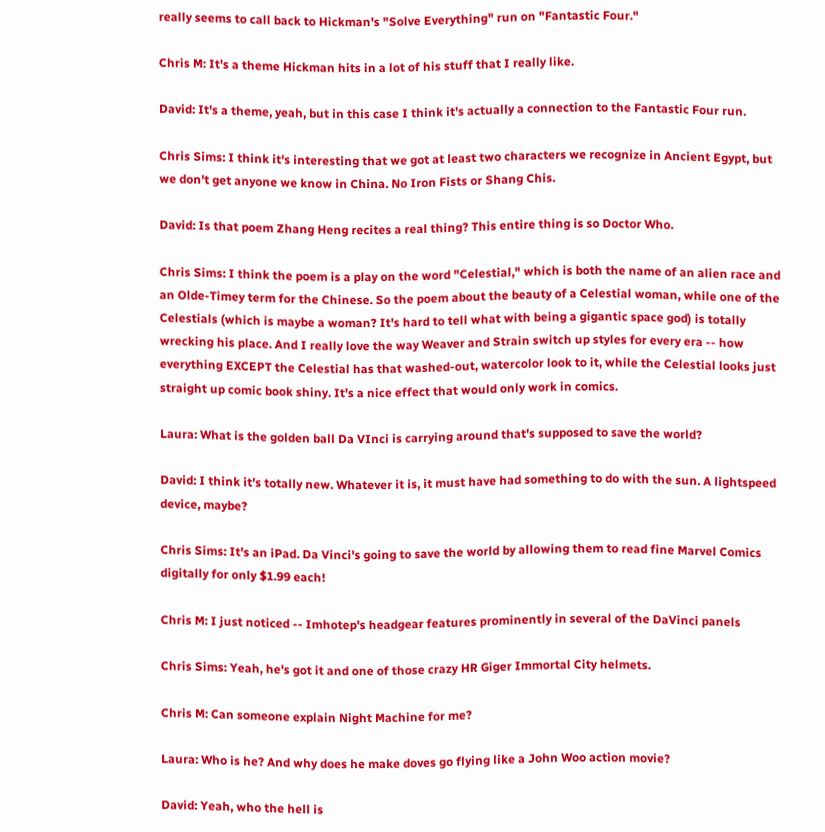really seems to call back to Hickman's "Solve Everything" run on "Fantastic Four."

Chris M: It's a theme Hickman hits in a lot of his stuff that I really like.

David: It's a theme, yeah, but in this case I think it's actually a connection to the Fantastic Four run.

Chris Sims: I think it's interesting that we got at least two characters we recognize in Ancient Egypt, but we don't get anyone we know in China. No Iron Fists or Shang Chis.

David: Is that poem Zhang Heng recites a real thing? This entire thing is so Doctor Who.

Chris Sims: I think the poem is a play on the word "Celestial," which is both the name of an alien race and an Olde-Timey term for the Chinese. So the poem about the beauty of a Celestial woman, while one of the Celestials (which is maybe a woman? It's hard to tell what with being a gigantic space god) is totally wrecking his place. And I really love the way Weaver and Strain switch up styles for every era -- how everything EXCEPT the Celestial has that washed-out, watercolor look to it, while the Celestial looks just straight up comic book shiny. It's a nice effect that would only work in comics.

Laura: What is the golden ball Da VInci is carrying around that's supposed to save the world?

David: I think it's totally new. Whatever it is, it must have had something to do with the sun. A lightspeed device, maybe?

Chris Sims: It's an iPad. Da Vinci's going to save the world by allowing them to read fine Marvel Comics digitally for only $1.99 each!

Chris M: I just noticed -- Imhotep's headgear features prominently in several of the DaVinci panels

Chris Sims: Yeah, he's got it and one of those crazy HR Giger Immortal City helmets.

Chris M: Can someone explain Night Machine for me?

Laura: Who is he? And why does he make doves go flying like a John Woo action movie?

David: Yeah, who the hell is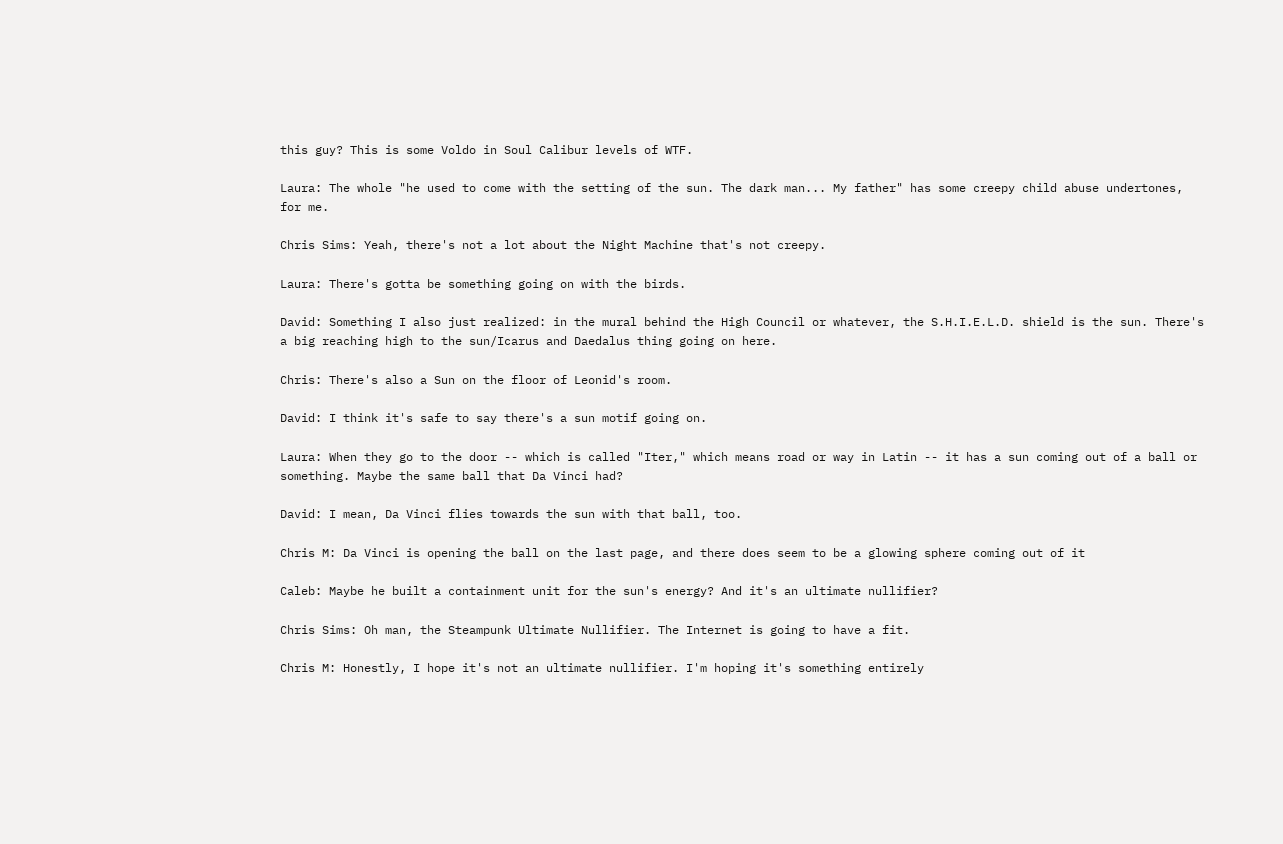this guy? This is some Voldo in Soul Calibur levels of WTF.

Laura: The whole "he used to come with the setting of the sun. The dark man... My father" has some creepy child abuse undertones, for me.

Chris Sims: Yeah, there's not a lot about the Night Machine that's not creepy.

Laura: There's gotta be something going on with the birds.

David: Something I also just realized: in the mural behind the High Council or whatever, the S.H.I.E.L.D. shield is the sun. There's a big reaching high to the sun/Icarus and Daedalus thing going on here.

Chris: There's also a Sun on the floor of Leonid's room.

David: I think it's safe to say there's a sun motif going on.

Laura: When they go to the door -- which is called "Iter," which means road or way in Latin -- it has a sun coming out of a ball or something. Maybe the same ball that Da Vinci had?

David: I mean, Da Vinci flies towards the sun with that ball, too.

Chris M: Da Vinci is opening the ball on the last page, and there does seem to be a glowing sphere coming out of it

Caleb: Maybe he built a containment unit for the sun's energy? And it's an ultimate nullifier?

Chris Sims: Oh man, the Steampunk Ultimate Nullifier. The Internet is going to have a fit.

Chris M: Honestly, I hope it's not an ultimate nullifier. I'm hoping it's something entirely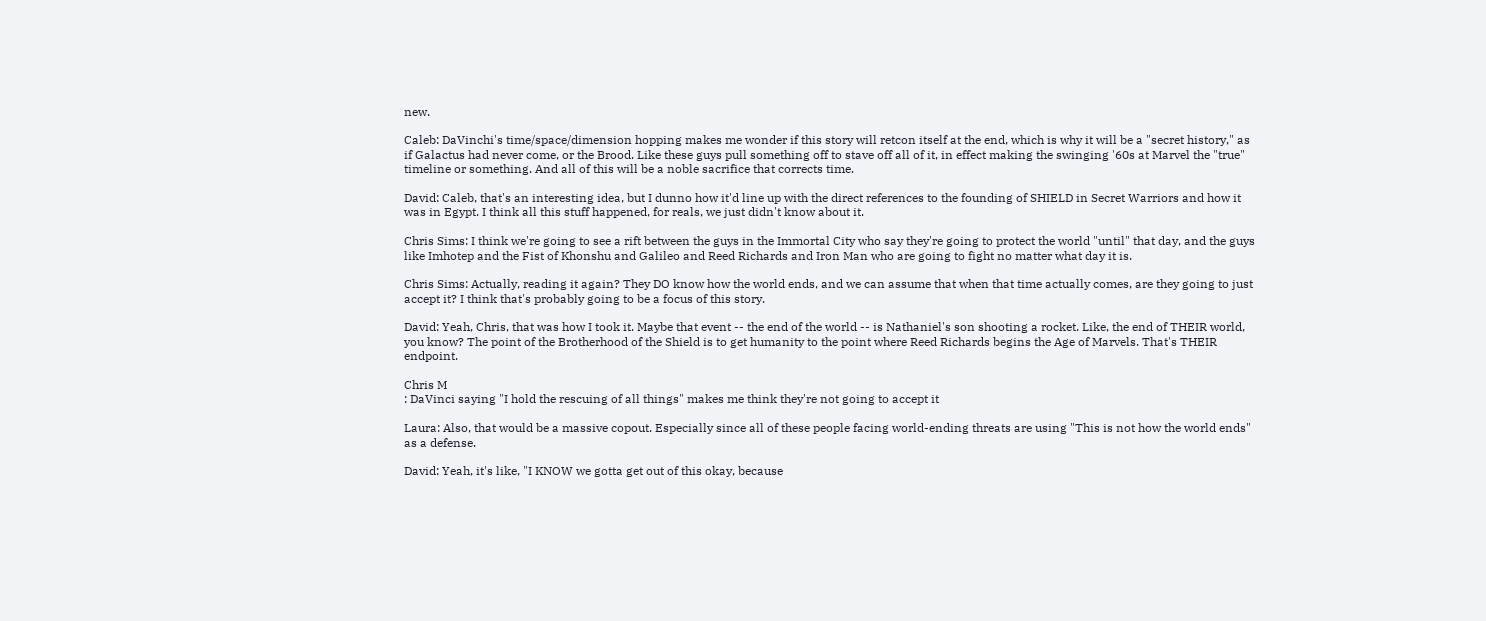new.

Caleb: DaVinchi's time/space/dimension hopping makes me wonder if this story will retcon itself at the end, which is why it will be a "secret history," as if Galactus had never come, or the Brood. Like these guys pull something off to stave off all of it, in effect making the swinging '60s at Marvel the "true" timeline or something. And all of this will be a noble sacrifice that corrects time.

David: Caleb, that's an interesting idea, but I dunno how it'd line up with the direct references to the founding of SHIELD in Secret Warriors and how it was in Egypt. I think all this stuff happened, for reals, we just didn't know about it.

Chris Sims: I think we're going to see a rift between the guys in the Immortal City who say they're going to protect the world "until" that day, and the guys like Imhotep and the Fist of Khonshu and Galileo and Reed Richards and Iron Man who are going to fight no matter what day it is.

Chris Sims: Actually, reading it again? They DO know how the world ends, and we can assume that when that time actually comes, are they going to just accept it? I think that's probably going to be a focus of this story.

David: Yeah, Chris, that was how I took it. Maybe that event -- the end of the world -- is Nathaniel's son shooting a rocket. Like, the end of THEIR world, you know? The point of the Brotherhood of the Shield is to get humanity to the point where Reed Richards begins the Age of Marvels. That's THEIR endpoint.

Chris M
: DaVinci saying "I hold the rescuing of all things" makes me think they're not going to accept it

Laura: Also, that would be a massive copout. Especially since all of these people facing world-ending threats are using "This is not how the world ends" as a defense.

David: Yeah, it's like, "I KNOW we gotta get out of this okay, because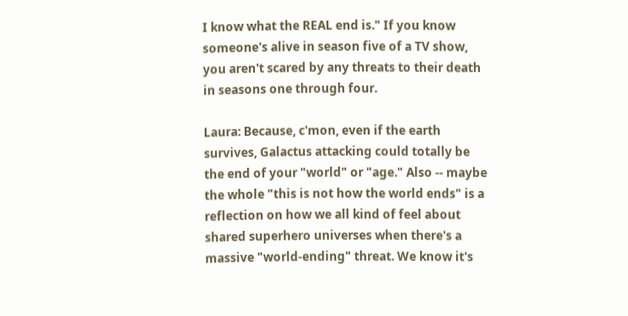I know what the REAL end is." If you know someone's alive in season five of a TV show, you aren't scared by any threats to their death in seasons one through four.

Laura: Because, c'mon, even if the earth survives, Galactus attacking could totally be the end of your "world" or "age." Also -- maybe the whole "this is not how the world ends" is a reflection on how we all kind of feel about shared superhero universes when there's a massive "world-ending" threat. We know it's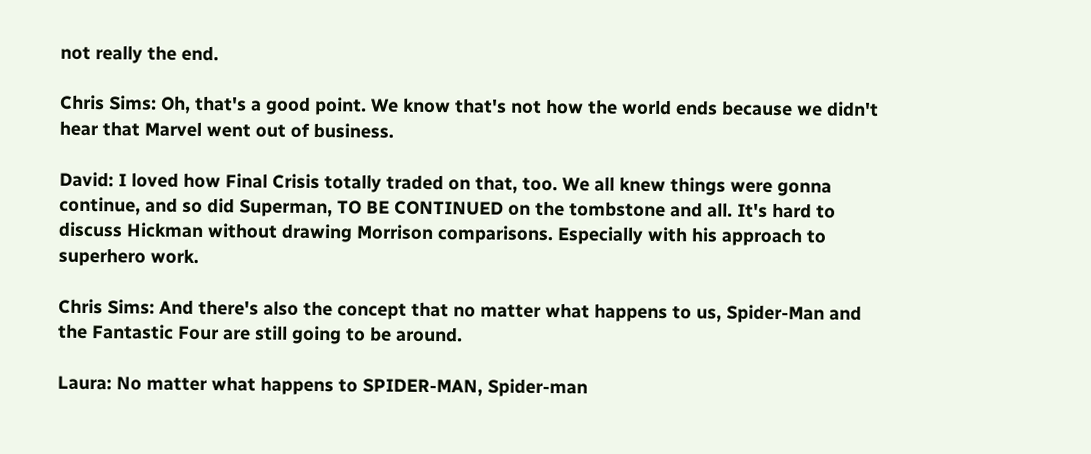not really the end.

Chris Sims: Oh, that's a good point. We know that's not how the world ends because we didn't hear that Marvel went out of business.

David: I loved how Final Crisis totally traded on that, too. We all knew things were gonna continue, and so did Superman, TO BE CONTINUED on the tombstone and all. It's hard to discuss Hickman without drawing Morrison comparisons. Especially with his approach to superhero work.

Chris Sims: And there's also the concept that no matter what happens to us, Spider-Man and the Fantastic Four are still going to be around.

Laura: No matter what happens to SPIDER-MAN, Spider-man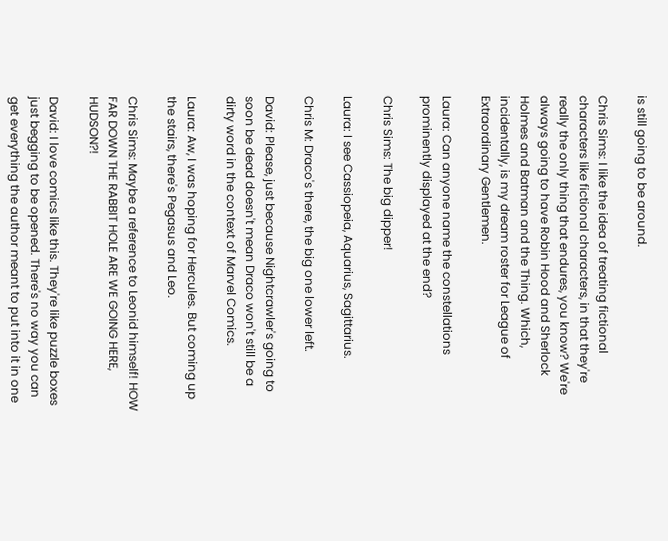is still going to be around.

Chris Sims: I like the idea of treating fictional characters like fictional characters, in that they're really the only thing that endures, you know? We're always going to have Robin Hood and Sherlock Holmes and Batman and the Thing. Which, incidentally, is my dream roster for League of Extraordinary Gentlemen.

Laura: Can anyone name the constellations prominently displayed at the end?

Chris Sims: The big dipper!

Laura: I see Cassiopeia, Aquarius, Sagittarius.

Chris M: Draco's there, the big one lower left.

David: Please, just because Nightcrawler's going to soon be dead doesn't mean Draco won't still be a dirty word in the context of Marvel Comics.

Laura: Aw, I was hoping for Hercules. But coming up the stairs, there's Pegasus and Leo.

Chris Sims: Maybe a reference to Leonid himself! HOW FAR DOWN THE RABBIT HOLE ARE WE GOING HERE, HUDSON?!

David: I love comics like this. They're like puzzle boxes just begging to be opened. There's no way you can get everything the author meant to put into it in one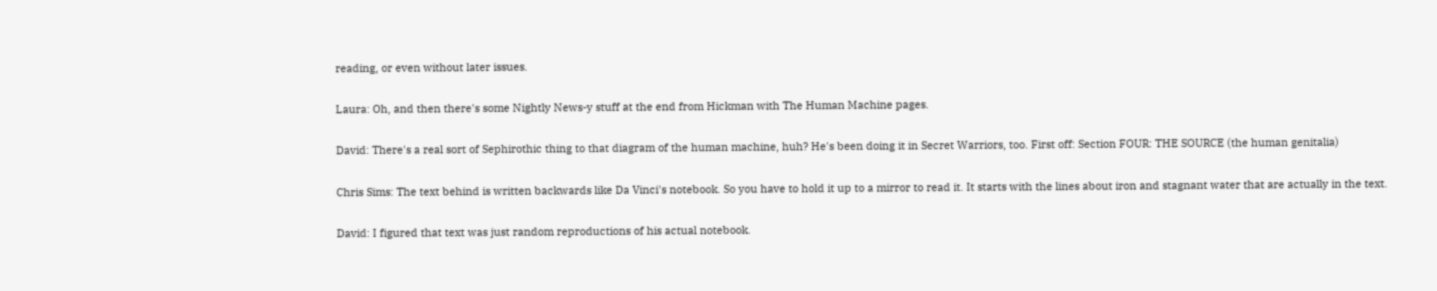reading, or even without later issues.

Laura: Oh, and then there's some Nightly News-y stuff at the end from Hickman with The Human Machine pages.

David: There's a real sort of Sephirothic thing to that diagram of the human machine, huh? He's been doing it in Secret Warriors, too. First off: Section FOUR: THE SOURCE (the human genitalia)

Chris Sims: The text behind is written backwards like Da Vinci's notebook. So you have to hold it up to a mirror to read it. It starts with the lines about iron and stagnant water that are actually in the text.

David: I figured that text was just random reproductions of his actual notebook.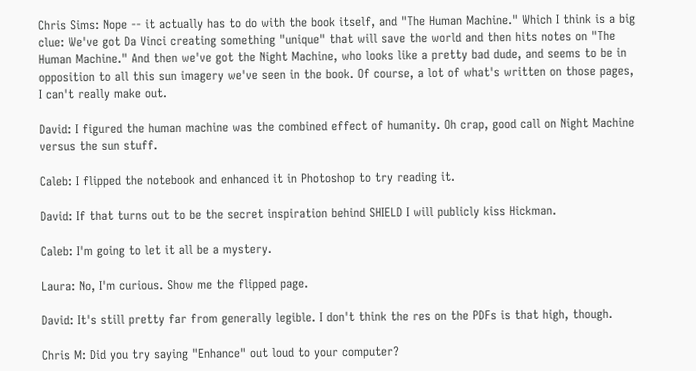Chris Sims: Nope -- it actually has to do with the book itself, and "The Human Machine." Which I think is a big clue: We've got Da Vinci creating something "unique" that will save the world and then hits notes on "The Human Machine." And then we've got the Night Machine, who looks like a pretty bad dude, and seems to be in opposition to all this sun imagery we've seen in the book. Of course, a lot of what's written on those pages, I can't really make out.

David: I figured the human machine was the combined effect of humanity. Oh crap, good call on Night Machine versus the sun stuff.

Caleb: I flipped the notebook and enhanced it in Photoshop to try reading it.

David: If that turns out to be the secret inspiration behind SHIELD I will publicly kiss Hickman.

Caleb: I'm going to let it all be a mystery.

Laura: No, I'm curious. Show me the flipped page.

David: It's still pretty far from generally legible. I don't think the res on the PDFs is that high, though.

Chris M: Did you try saying "Enhance" out loud to your computer?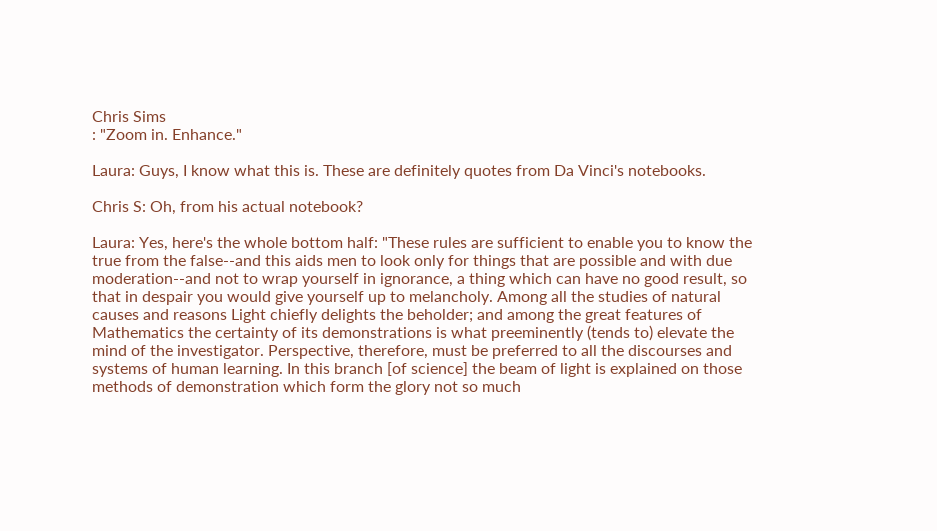Chris Sims
: "Zoom in. Enhance."

Laura: Guys, I know what this is. These are definitely quotes from Da Vinci's notebooks.

Chris S: Oh, from his actual notebook?

Laura: Yes, here's the whole bottom half: "These rules are sufficient to enable you to know the true from the false--and this aids men to look only for things that are possible and with due moderation--and not to wrap yourself in ignorance, a thing which can have no good result, so that in despair you would give yourself up to melancholy. Among all the studies of natural causes and reasons Light chiefly delights the beholder; and among the great features of Mathematics the certainty of its demonstrations is what preeminently (tends to) elevate the mind of the investigator. Perspective, therefore, must be preferred to all the discourses and systems of human learning. In this branch [of science] the beam of light is explained on those methods of demonstration which form the glory not so much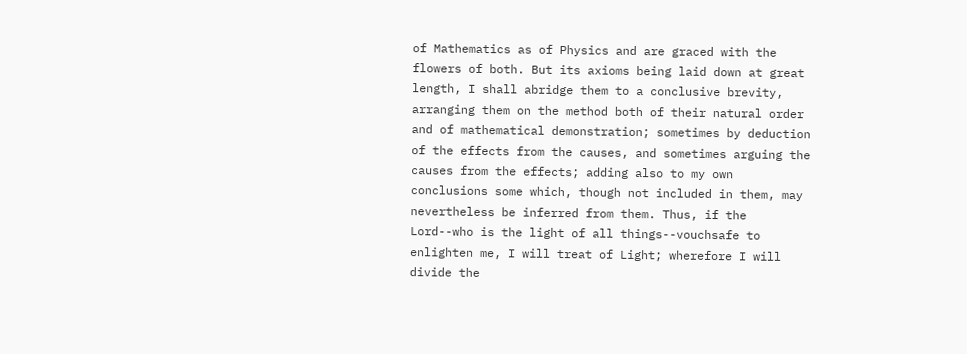of Mathematics as of Physics and are graced with the flowers of both. But its axioms being laid down at great length, I shall abridge them to a conclusive brevity, arranging them on the method both of their natural order and of mathematical demonstration; sometimes by deduction of the effects from the causes, and sometimes arguing the causes from the effects; adding also to my own conclusions some which, though not included in them, may nevertheless be inferred from them. Thus, if the Lord--who is the light of all things--vouchsafe to enlighten me, I will treat of Light; wherefore I will divide the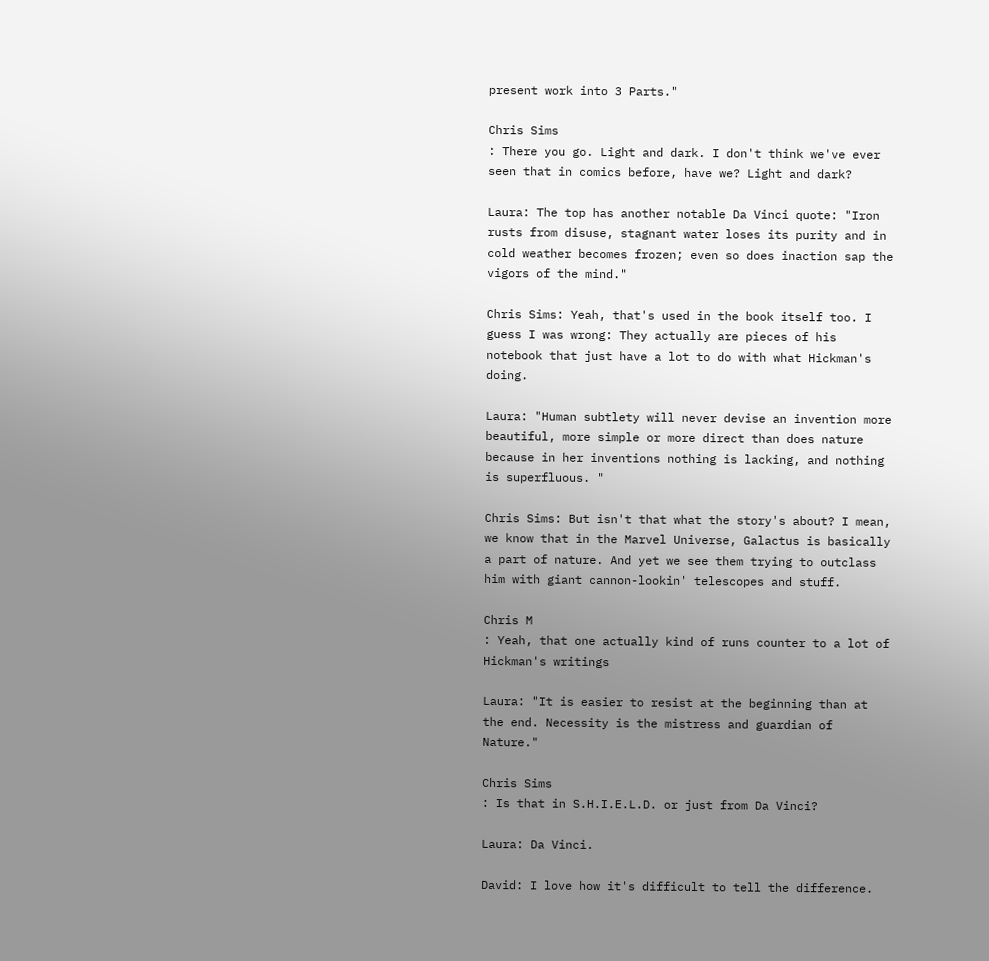present work into 3 Parts."

Chris Sims
: There you go. Light and dark. I don't think we've ever seen that in comics before, have we? Light and dark?

Laura: The top has another notable Da Vinci quote: "Iron rusts from disuse, stagnant water loses its purity and in cold weather becomes frozen; even so does inaction sap the vigors of the mind."

Chris Sims: Yeah, that's used in the book itself too. I guess I was wrong: They actually are pieces of his notebook that just have a lot to do with what Hickman's doing.

Laura: "Human subtlety will never devise an invention more beautiful, more simple or more direct than does nature because in her inventions nothing is lacking, and nothing is superfluous. "

Chris Sims: But isn't that what the story's about? I mean, we know that in the Marvel Universe, Galactus is basically a part of nature. And yet we see them trying to outclass him with giant cannon-lookin' telescopes and stuff.

Chris M
: Yeah, that one actually kind of runs counter to a lot of Hickman's writings

Laura: "It is easier to resist at the beginning than at the end. Necessity is the mistress and guardian of Nature."

Chris Sims
: Is that in S.H.I.E.L.D. or just from Da Vinci?

Laura: Da Vinci.

David: I love how it's difficult to tell the difference.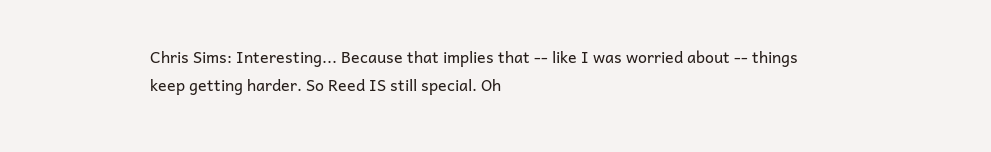Chris Sims: Interesting... Because that implies that -- like I was worried about -- things keep getting harder. So Reed IS still special. Oh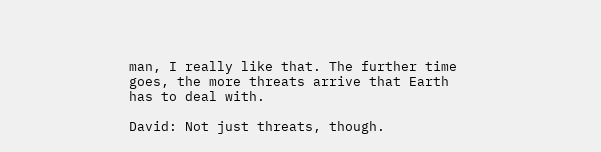man, I really like that. The further time goes, the more threats arrive that Earth has to deal with.

David: Not just threats, though.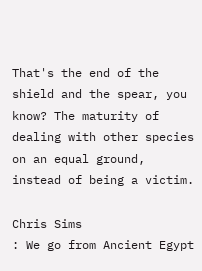That's the end of the shield and the spear, you know? The maturity of dealing with other species on an equal ground, instead of being a victim.

Chris Sims
: We go from Ancient Egypt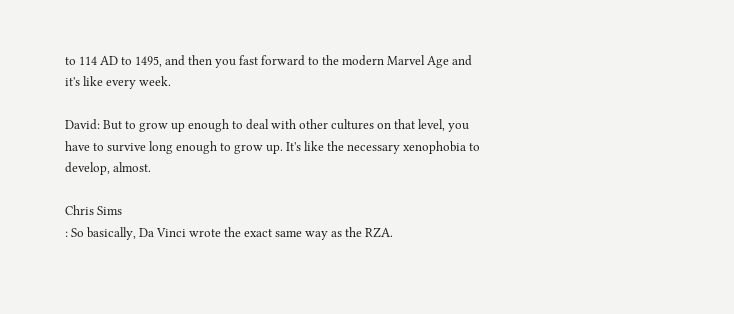to 114 AD to 1495, and then you fast forward to the modern Marvel Age and it's like every week.

David: But to grow up enough to deal with other cultures on that level, you have to survive long enough to grow up. It's like the necessary xenophobia to develop, almost.

Chris Sims
: So basically, Da Vinci wrote the exact same way as the RZA.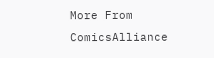More From ComicsAlliance